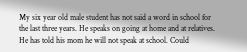My six year old male student has not said a word in school for the last three years. He speaks on going at home and at relatives. He has told his mom he will not speak at school. Could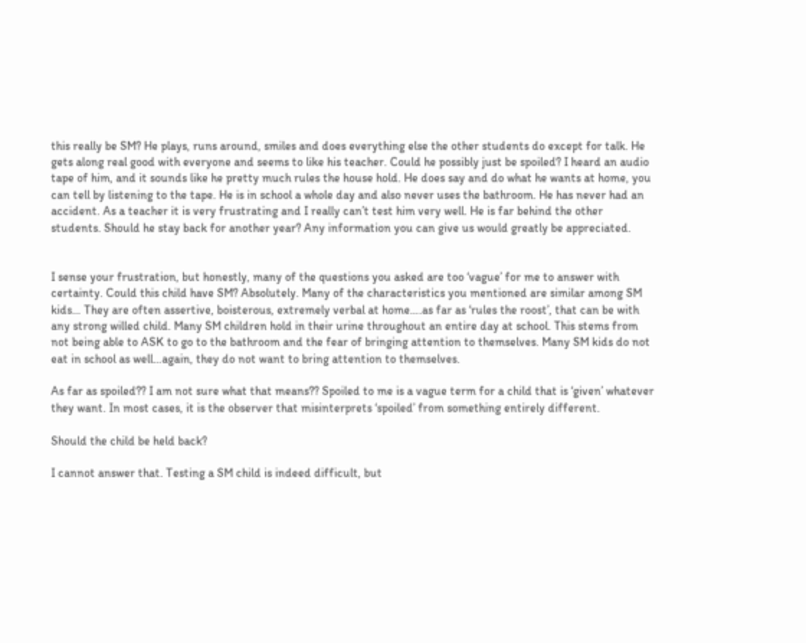this really be SM? He plays, runs around, smiles and does everything else the other students do except for talk. He gets along real good with everyone and seems to like his teacher. Could he possibly just be spoiled? I heard an audio tape of him, and it sounds like he pretty much rules the house hold. He does say and do what he wants at home, you can tell by listening to the tape. He is in school a whole day and also never uses the bathroom. He has never had an accident. As a teacher it is very frustrating and I really can’t test him very well. He is far behind the other students. Should he stay back for another year? Any information you can give us would greatly be appreciated.


I sense your frustration, but honestly, many of the questions you asked are too ‘vague’ for me to answer with certainty. Could this child have SM? Absolutely. Many of the characteristics you mentioned are similar among SM kids… They are often assertive, boisterous, extremely verbal at home….as far as ‘rules the roost’, that can be with any strong willed child. Many SM children hold in their urine throughout an entire day at school. This stems from not being able to ASK to go to the bathroom and the fear of bringing attention to themselves. Many SM kids do not eat in school as well…again, they do not want to bring attention to themselves.

As far as spoiled?? I am not sure what that means?? Spoiled to me is a vague term for a child that is ‘given’ whatever they want. In most cases, it is the observer that misinterprets ‘spoiled’ from something entirely different.

Should the child be held back?

I cannot answer that. Testing a SM child is indeed difficult, but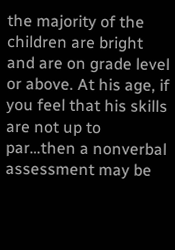the majority of the children are bright and are on grade level or above. At his age, if you feel that his skills are not up to par…then a nonverbal assessment may be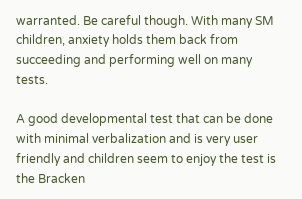warranted. Be careful though. With many SM children, anxiety holds them back from succeeding and performing well on many tests.

A good developmental test that can be done with minimal verbalization and is very user friendly and children seem to enjoy the test is the Bracken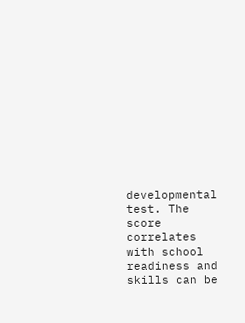developmental test. The score correlates with school readiness and skills can be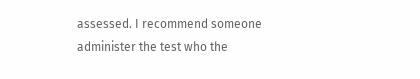assessed. I recommend someone administer the test who the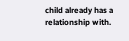child already has a relationship with.